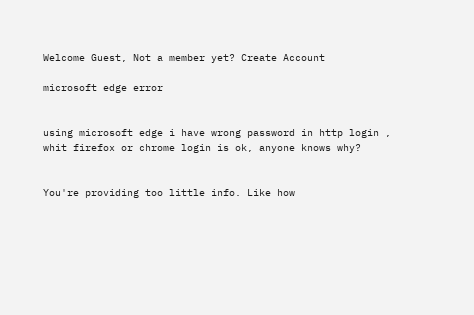Welcome Guest, Not a member yet? Create Account

microsoft edge error


using microsoft edge i have wrong password in http login , whit firefox or chrome login is ok, anyone knows why?


You're providing too little info. Like how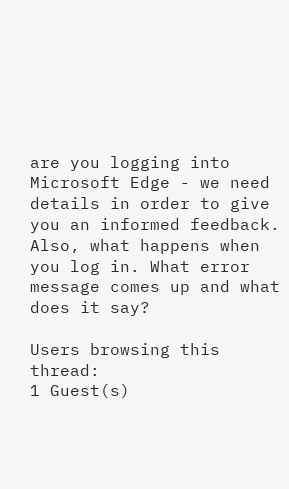are you logging into Microsoft Edge - we need details in order to give you an informed feedback. Also, what happens when you log in. What error message comes up and what does it say?

Users browsing this thread:
1 Guest(s)